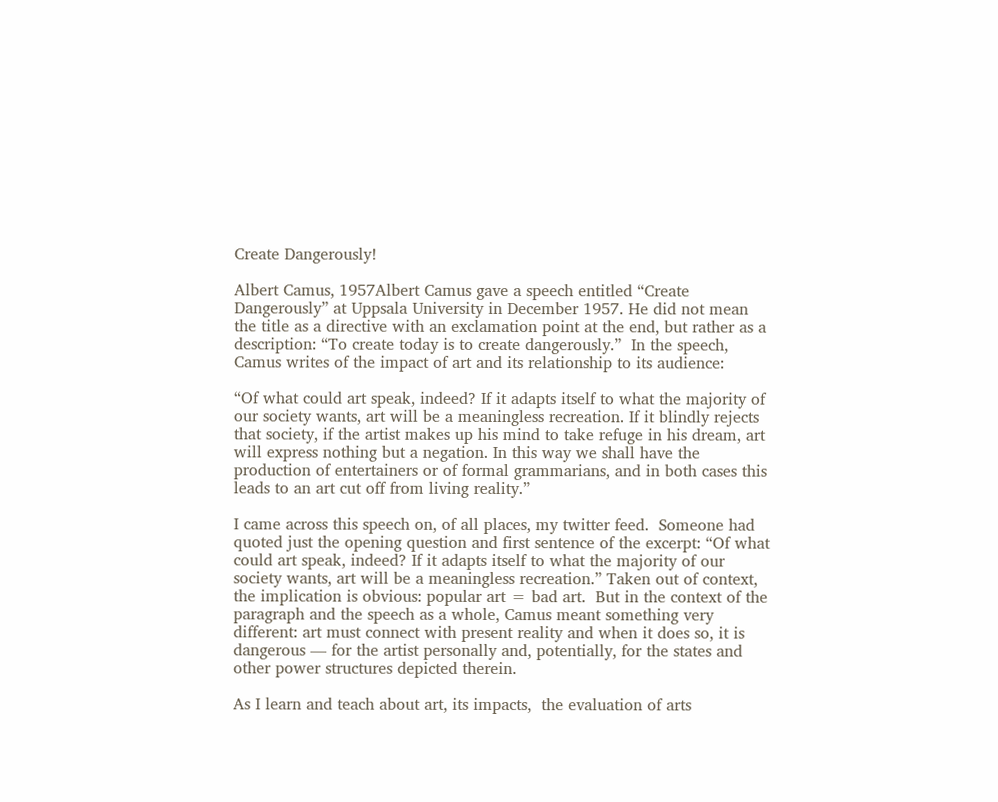Create Dangerously!

Albert Camus, 1957Albert Camus gave a speech entitled “Create Dangerously” at Uppsala University in December 1957. He did not mean the title as a directive with an exclamation point at the end, but rather as a description: “To create today is to create dangerously.”  In the speech, Camus writes of the impact of art and its relationship to its audience:

“Of what could art speak, indeed? If it adapts itself to what the majority of our society wants, art will be a meaningless recreation. If it blindly rejects that society, if the artist makes up his mind to take refuge in his dream, art will express nothing but a negation. In this way we shall have the production of entertainers or of formal grammarians, and in both cases this leads to an art cut off from living reality.”

I came across this speech on, of all places, my twitter feed.  Someone had quoted just the opening question and first sentence of the excerpt: “Of what could art speak, indeed? If it adapts itself to what the majority of our society wants, art will be a meaningless recreation.” Taken out of context, the implication is obvious: popular art = bad art.  But in the context of the paragraph and the speech as a whole, Camus meant something very different: art must connect with present reality and when it does so, it is dangerous — for the artist personally and, potentially, for the states and other power structures depicted therein.

As I learn and teach about art, its impacts,  the evaluation of arts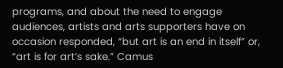programs, and about the need to engage audiences, artists and arts supporters have on occasion responded, “but art is an end in itself” or, “art is for art’s sake.” Camus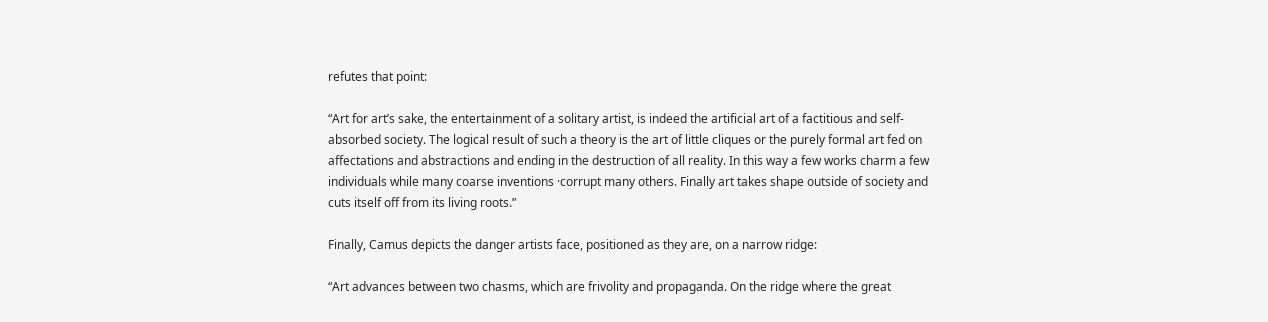refutes that point:

“Art for art’s sake, the entertainment of a solitary artist, is indeed the artificial art of a factitious and self-absorbed society. The logical result of such a theory is the art of little cliques or the purely formal art fed on affectations and abstractions and ending in the destruction of all reality. In this way a few works charm a few individuals while many coarse inventions ·corrupt many others. Finally art takes shape outside of society and cuts itself off from its living roots.”

Finally, Camus depicts the danger artists face, positioned as they are, on a narrow ridge:

“Art advances between two chasms, which are frivolity and propaganda. On the ridge where the great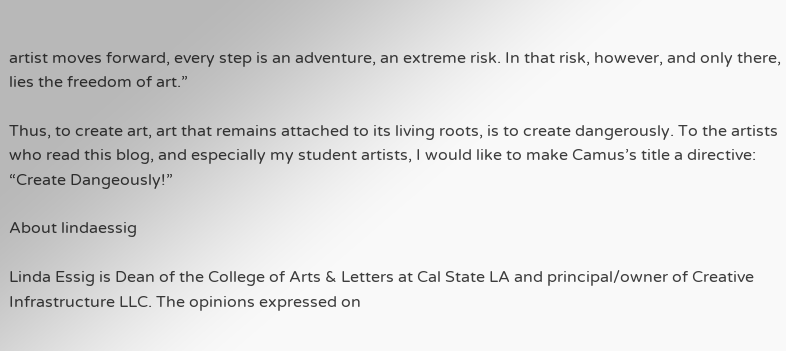artist moves forward, every step is an adventure, an extreme risk. In that risk, however, and only there, lies the freedom of art.”

Thus, to create art, art that remains attached to its living roots, is to create dangerously. To the artists who read this blog, and especially my student artists, I would like to make Camus’s title a directive: “Create Dangeously!”

About lindaessig

Linda Essig is Dean of the College of Arts & Letters at Cal State LA and principal/owner of Creative Infrastructure LLC. The opinions expressed on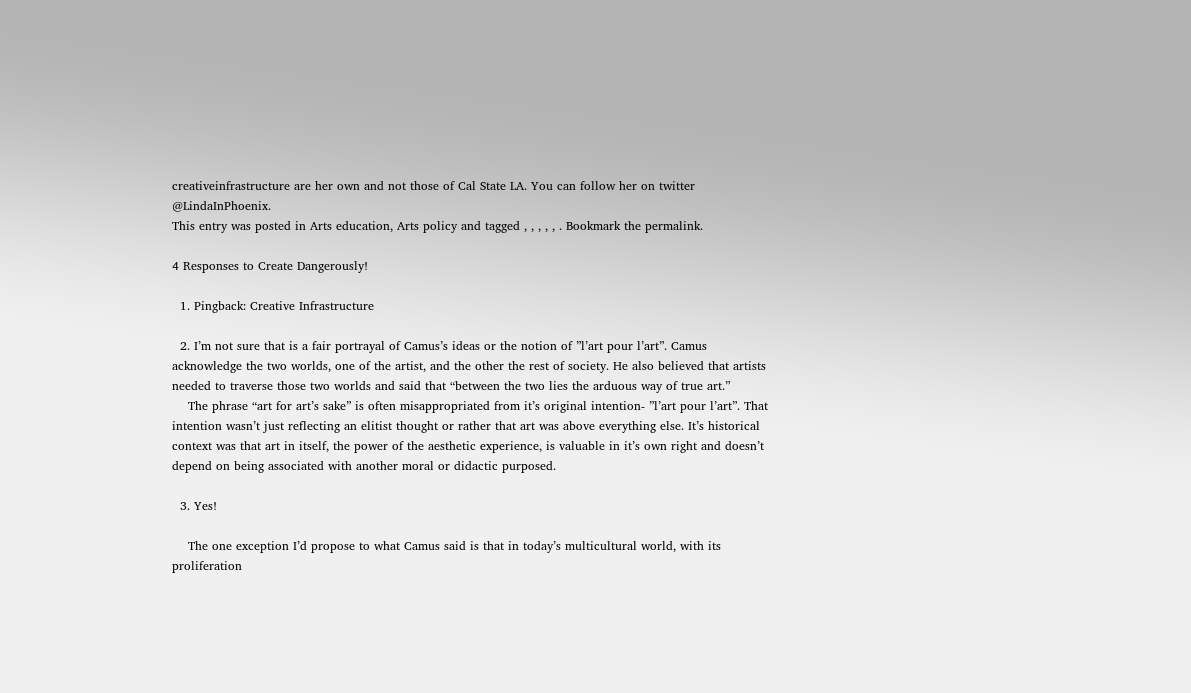creativeinfrastructure are her own and not those of Cal State LA. You can follow her on twitter @LindaInPhoenix.
This entry was posted in Arts education, Arts policy and tagged , , , , , . Bookmark the permalink.

4 Responses to Create Dangerously!

  1. Pingback: Creative Infrastructure

  2. I’m not sure that is a fair portrayal of Camus’s ideas or the notion of ”l’art pour l’art”. Camus acknowledge the two worlds, one of the artist, and the other the rest of society. He also believed that artists needed to traverse those two worlds and said that “between the two lies the arduous way of true art.”
    The phrase “art for art’s sake” is often misappropriated from it’s original intention- ”l’art pour l’art”. That intention wasn’t just reflecting an elitist thought or rather that art was above everything else. It’s historical context was that art in itself, the power of the aesthetic experience, is valuable in it’s own right and doesn’t depend on being associated with another moral or didactic purposed.

  3. Yes!

    The one exception I’d propose to what Camus said is that in today’s multicultural world, with its proliferation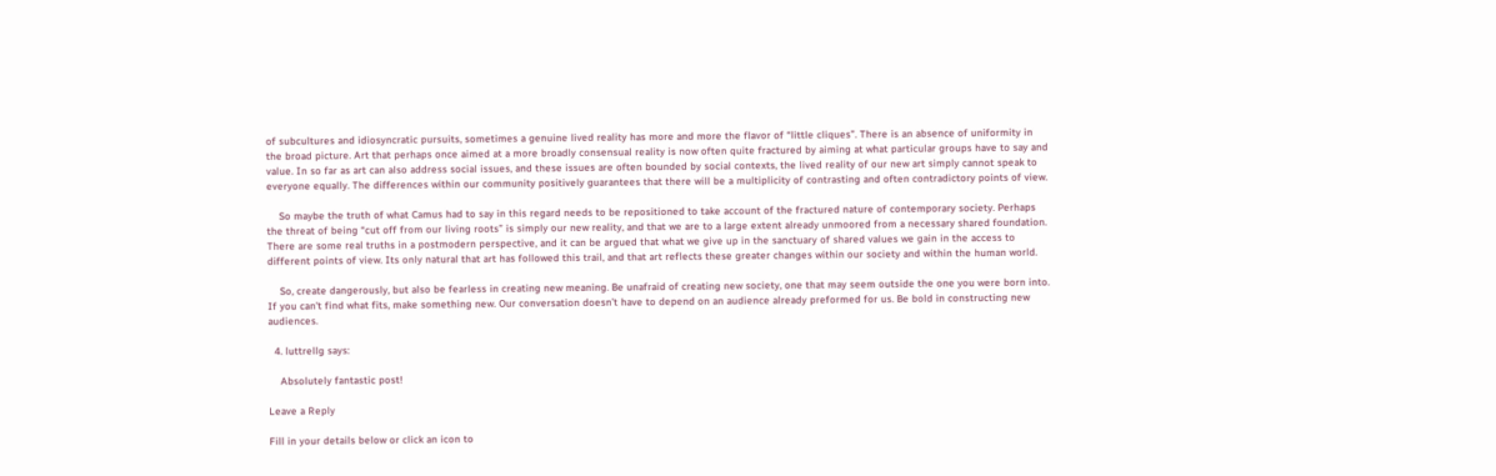of subcultures and idiosyncratic pursuits, sometimes a genuine lived reality has more and more the flavor of “little cliques”. There is an absence of uniformity in the broad picture. Art that perhaps once aimed at a more broadly consensual reality is now often quite fractured by aiming at what particular groups have to say and value. In so far as art can also address social issues, and these issues are often bounded by social contexts, the lived reality of our new art simply cannot speak to everyone equally. The differences within our community positively guarantees that there will be a multiplicity of contrasting and often contradictory points of view.

    So maybe the truth of what Camus had to say in this regard needs to be repositioned to take account of the fractured nature of contemporary society. Perhaps the threat of being “cut off from our living roots” is simply our new reality, and that we are to a large extent already unmoored from a necessary shared foundation. There are some real truths in a postmodern perspective, and it can be argued that what we give up in the sanctuary of shared values we gain in the access to different points of view. Its only natural that art has followed this trail, and that art reflects these greater changes within our society and within the human world.

    So, create dangerously, but also be fearless in creating new meaning. Be unafraid of creating new society, one that may seem outside the one you were born into. If you can’t find what fits, make something new. Our conversation doesn’t have to depend on an audience already preformed for us. Be bold in constructing new audiences.

  4. luttrellg says:

    Absolutely fantastic post!

Leave a Reply

Fill in your details below or click an icon to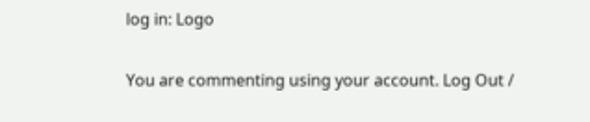log in: Logo

You are commenting using your account. Log Out /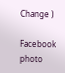Change )

Facebook photo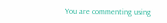You are commenting using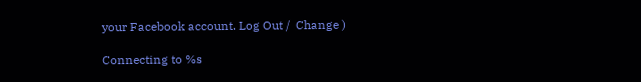your Facebook account. Log Out /  Change )

Connecting to %s